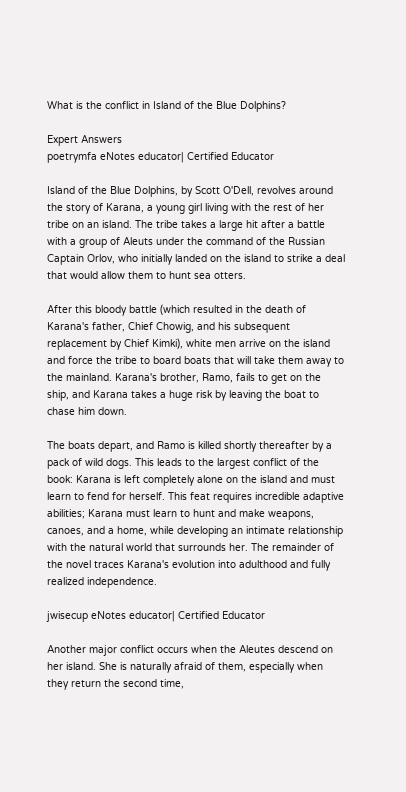What is the conflict in Island of the Blue Dolphins?

Expert Answers
poetrymfa eNotes educator| Certified Educator

Island of the Blue Dolphins, by Scott O'Dell, revolves around the story of Karana, a young girl living with the rest of her tribe on an island. The tribe takes a large hit after a battle with a group of Aleuts under the command of the Russian Captain Orlov, who initially landed on the island to strike a deal that would allow them to hunt sea otters.

After this bloody battle (which resulted in the death of Karana's father, Chief Chowig, and his subsequent replacement by Chief Kimki), white men arrive on the island and force the tribe to board boats that will take them away to the mainland. Karana's brother, Ramo, fails to get on the ship, and Karana takes a huge risk by leaving the boat to chase him down.

The boats depart, and Ramo is killed shortly thereafter by a pack of wild dogs. This leads to the largest conflict of the book: Karana is left completely alone on the island and must learn to fend for herself. This feat requires incredible adaptive abilities; Karana must learn to hunt and make weapons, canoes, and a home, while developing an intimate relationship with the natural world that surrounds her. The remainder of the novel traces Karana's evolution into adulthood and fully realized independence.

jwisecup eNotes educator| Certified Educator

Another major conflict occurs when the Aleutes descend on her island. She is naturally afraid of them, especially when they return the second time,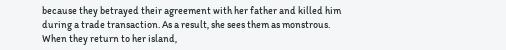because they betrayed their agreement with her father and killed him during a trade transaction. As a result, she sees them as monstrous. When they return to her island,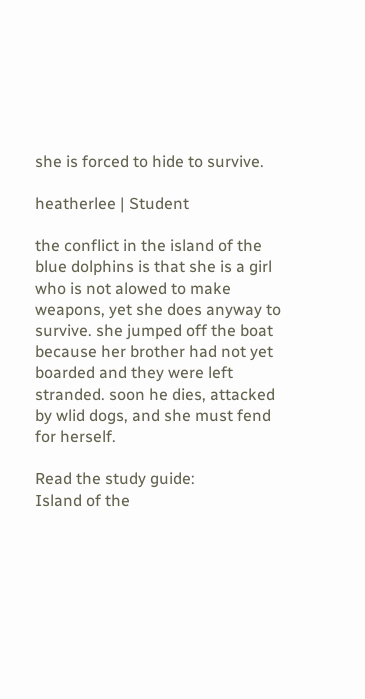she is forced to hide to survive.

heatherlee | Student

the conflict in the island of the blue dolphins is that she is a girl who is not alowed to make weapons, yet she does anyway to survive. she jumped off the boat because her brother had not yet boarded and they were left stranded. soon he dies, attacked by wlid dogs, and she must fend for herself.

Read the study guide:
Island of the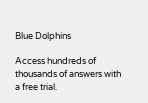Blue Dolphins

Access hundreds of thousands of answers with a free trial.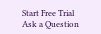Start Free Trial
Ask a Question